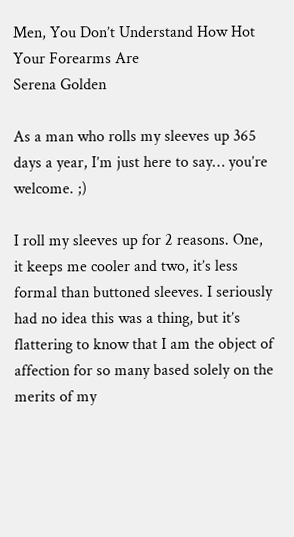Men, You Don’t Understand How Hot Your Forearms Are
Serena Golden

As a man who rolls my sleeves up 365 days a year, I’m just here to say… you’re welcome. ;)

I roll my sleeves up for 2 reasons. One, it keeps me cooler and two, it’s less formal than buttoned sleeves. I seriously had no idea this was a thing, but it’s flattering to know that I am the object of affection for so many based solely on the merits of my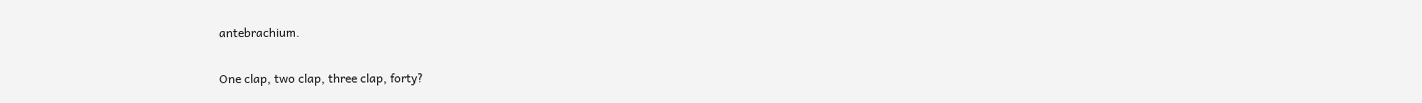antebrachium.

One clap, two clap, three clap, forty?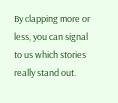By clapping more or less, you can signal to us which stories really stand out.